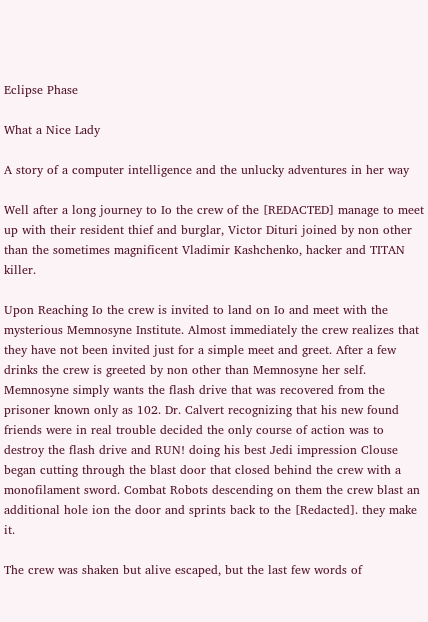Eclipse Phase

What a Nice Lady

A story of a computer intelligence and the unlucky adventures in her way

Well after a long journey to Io the crew of the [REDACTED] manage to meet up with their resident thief and burglar, Victor Dituri joined by non other than the sometimes magnificent Vladimir Kashchenko, hacker and TITAN killer.

Upon Reaching Io the crew is invited to land on Io and meet with the mysterious Memnosyne Institute. Almost immediately the crew realizes that they have not been invited just for a simple meet and greet. After a few drinks the crew is greeted by non other than Memnosyne her self. Memnosyne simply wants the flash drive that was recovered from the prisoner known only as 102. Dr. Calvert recognizing that his new found friends were in real trouble decided the only course of action was to destroy the flash drive and RUN! doing his best Jedi impression Clouse began cutting through the blast door that closed behind the crew with a monofilament sword. Combat Robots descending on them the crew blast an additional hole ion the door and sprints back to the [Redacted]. they make it.

The crew was shaken but alive escaped, but the last few words of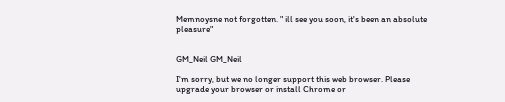Memnoysne not forgotten. " ill see you soon, it's been an absolute pleasure"


GM_Neil GM_Neil

I'm sorry, but we no longer support this web browser. Please upgrade your browser or install Chrome or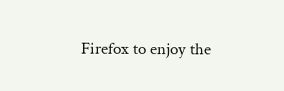Firefox to enjoy the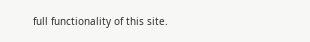full functionality of this site.